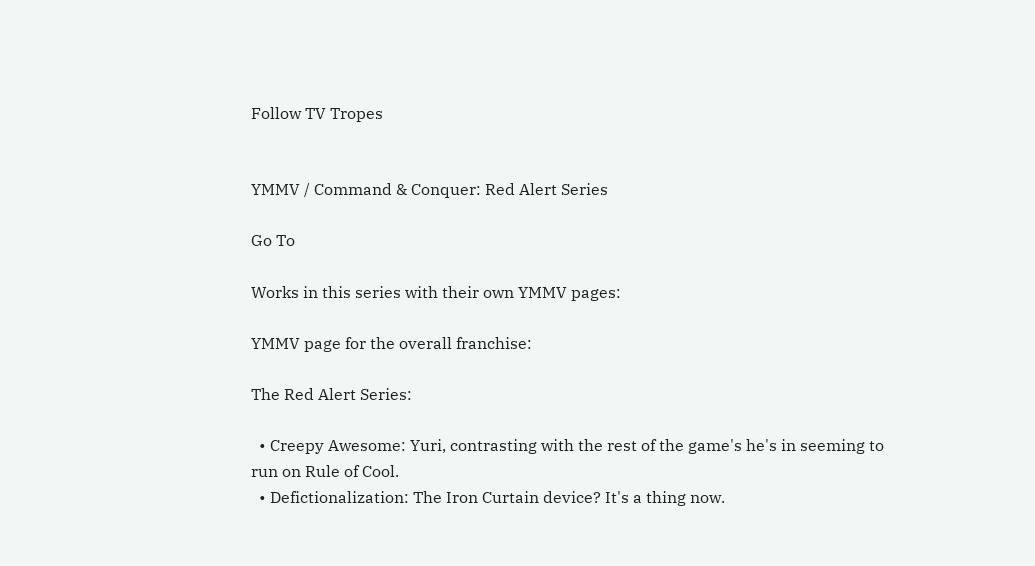Follow TV Tropes


YMMV / Command & Conquer: Red Alert Series

Go To

Works in this series with their own YMMV pages:

YMMV page for the overall franchise:

The Red Alert Series:

  • Creepy Awesome: Yuri, contrasting with the rest of the game's he's in seeming to run on Rule of Cool.
  • Defictionalization: The Iron Curtain device? It's a thing now.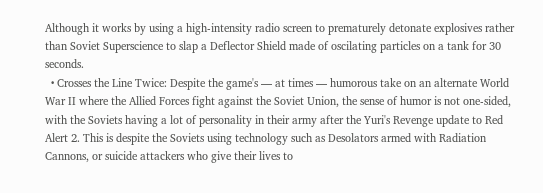Although it works by using a high-intensity radio screen to prematurely detonate explosives rather than Soviet Superscience to slap a Deflector Shield made of oscilating particles on a tank for 30 seconds.
  • Crosses the Line Twice: Despite the game's — at times — humorous take on an alternate World War II where the Allied Forces fight against the Soviet Union, the sense of humor is not one-sided, with the Soviets having a lot of personality in their army after the Yuri's Revenge update to Red Alert 2. This is despite the Soviets using technology such as Desolators armed with Radiation Cannons, or suicide attackers who give their lives to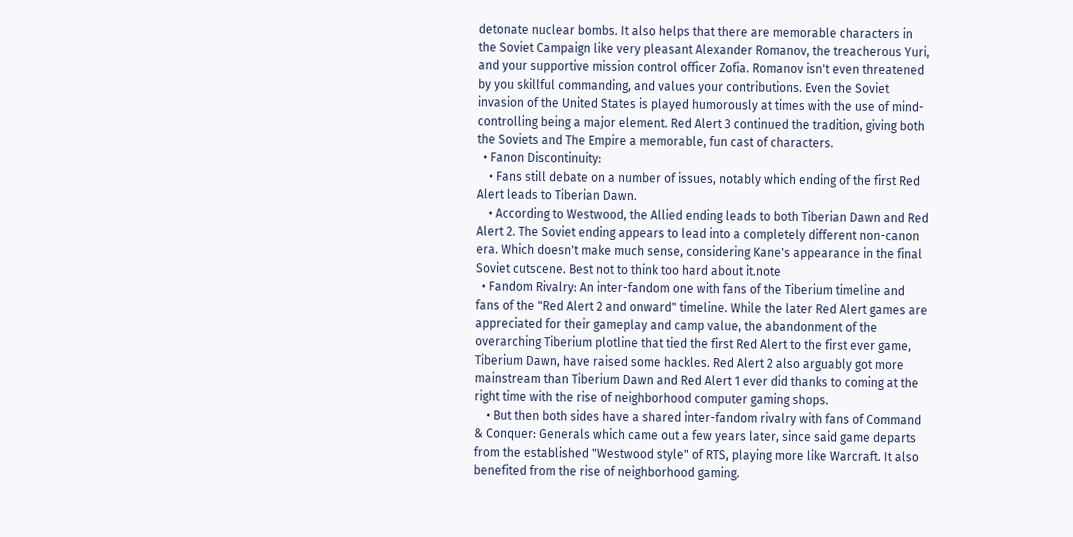detonate nuclear bombs. It also helps that there are memorable characters in the Soviet Campaign like very pleasant Alexander Romanov, the treacherous Yuri, and your supportive mission control officer Zofia. Romanov isn't even threatened by you skillful commanding, and values your contributions. Even the Soviet invasion of the United States is played humorously at times with the use of mind-controlling being a major element. Red Alert 3 continued the tradition, giving both the Soviets and The Empire a memorable, fun cast of characters.
  • Fanon Discontinuity:
    • Fans still debate on a number of issues, notably which ending of the first Red Alert leads to Tiberian Dawn.
    • According to Westwood, the Allied ending leads to both Tiberian Dawn and Red Alert 2. The Soviet ending appears to lead into a completely different non-canon era. Which doesn't make much sense, considering Kane's appearance in the final Soviet cutscene. Best not to think too hard about it.note
  • Fandom Rivalry: An inter-fandom one with fans of the Tiberium timeline and fans of the "Red Alert 2 and onward" timeline. While the later Red Alert games are appreciated for their gameplay and camp value, the abandonment of the overarching Tiberium plotline that tied the first Red Alert to the first ever game, Tiberium Dawn, have raised some hackles. Red Alert 2 also arguably got more mainstream than Tiberium Dawn and Red Alert 1 ever did thanks to coming at the right time with the rise of neighborhood computer gaming shops.
    • But then both sides have a shared inter-fandom rivalry with fans of Command & Conquer: Generals which came out a few years later, since said game departs from the established "Westwood style" of RTS, playing more like Warcraft. It also benefited from the rise of neighborhood gaming.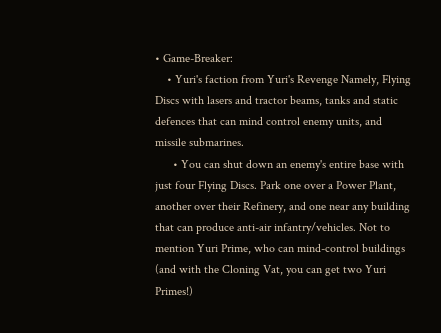• Game-Breaker:
    • Yuri's faction from Yuri's Revenge Namely, Flying Discs with lasers and tractor beams, tanks and static defences that can mind control enemy units, and missile submarines.
      • You can shut down an enemy's entire base with just four Flying Discs. Park one over a Power Plant, another over their Refinery, and one near any building that can produce anti-air infantry/vehicles. Not to mention Yuri Prime, who can mind-control buildings (and with the Cloning Vat, you can get two Yuri Primes!)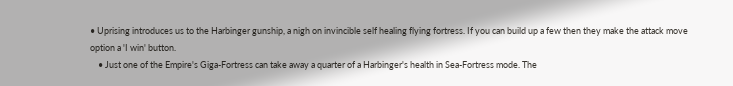• Uprising introduces us to the Harbinger gunship, a nigh on invincible self healing flying fortress. If you can build up a few then they make the attack move option a 'I win' button.
    • Just one of the Empire's Giga-Fortress can take away a quarter of a Harbinger's health in Sea-Fortress mode. The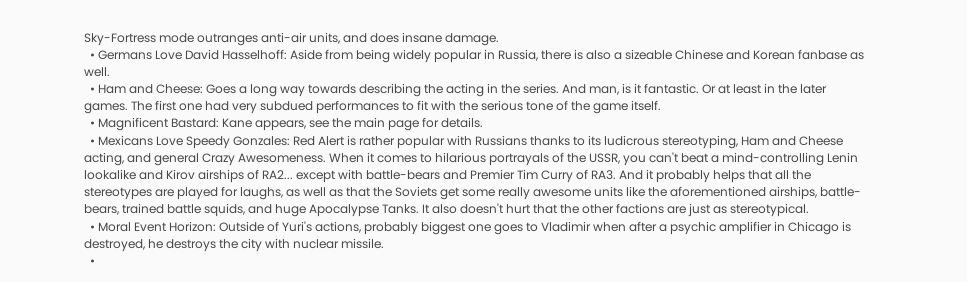Sky-Fortress mode outranges anti-air units, and does insane damage.
  • Germans Love David Hasselhoff: Aside from being widely popular in Russia, there is also a sizeable Chinese and Korean fanbase as well.
  • Ham and Cheese: Goes a long way towards describing the acting in the series. And man, is it fantastic. Or at least in the later games. The first one had very subdued performances to fit with the serious tone of the game itself.
  • Magnificent Bastard: Kane appears, see the main page for details.
  • Mexicans Love Speedy Gonzales: Red Alert is rather popular with Russians thanks to its ludicrous stereotyping, Ham and Cheese acting, and general Crazy Awesomeness. When it comes to hilarious portrayals of the USSR, you can't beat a mind-controlling Lenin lookalike and Kirov airships of RA2... except with battle-bears and Premier Tim Curry of RA3. And it probably helps that all the stereotypes are played for laughs, as well as that the Soviets get some really awesome units like the aforementioned airships, battle-bears, trained battle squids, and huge Apocalypse Tanks. It also doesn't hurt that the other factions are just as stereotypical.
  • Moral Event Horizon: Outside of Yuri's actions, probably biggest one goes to Vladimir when after a psychic amplifier in Chicago is destroyed, he destroys the city with nuclear missile.
  •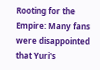Rooting for the Empire: Many fans were disappointed that Yuri's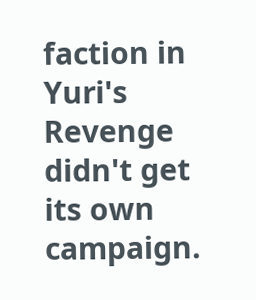faction in Yuri's Revenge didn't get its own campaign.